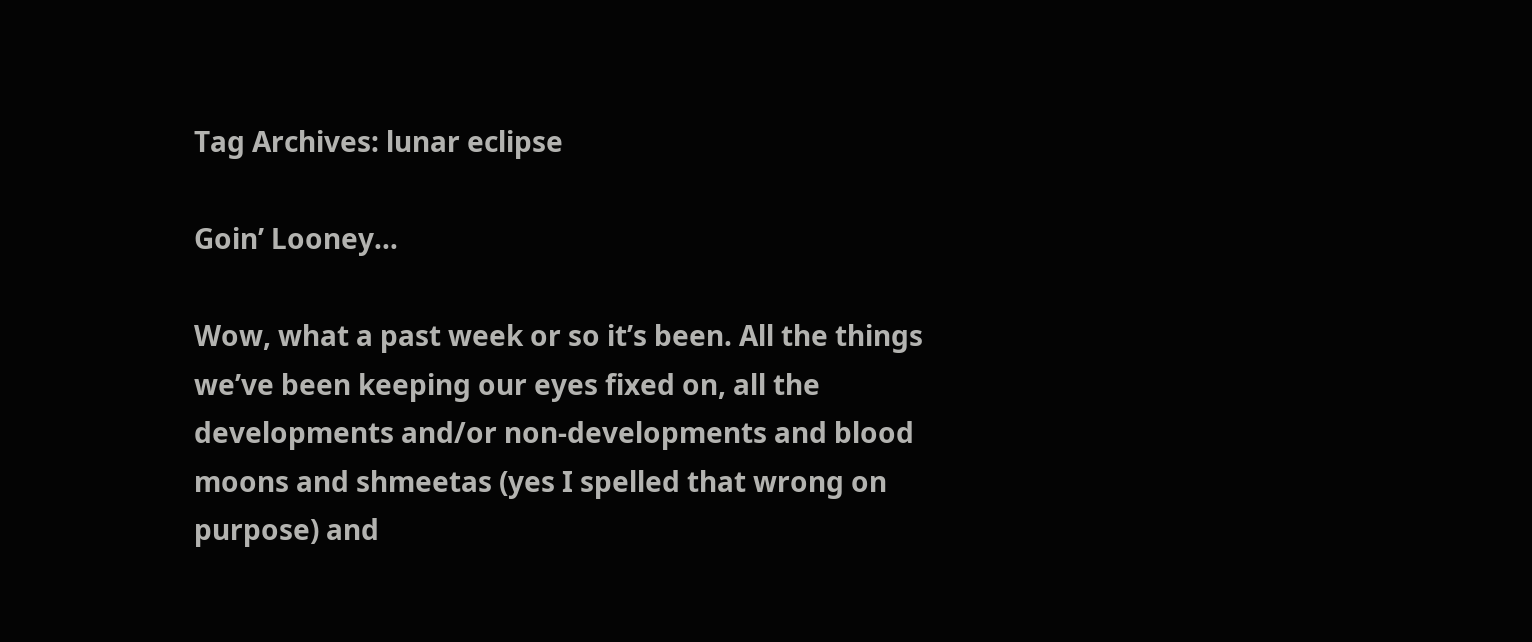Tag Archives: lunar eclipse

Goin’ Looney…

Wow, what a past week or so it’s been. All the things we’ve been keeping our eyes fixed on, all the developments and/or non-developments and blood moons and shmeetas (yes I spelled that wrong on purpose) and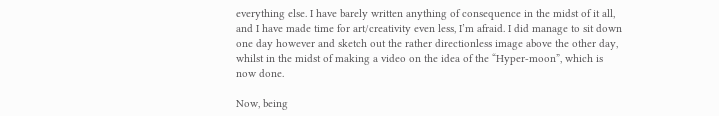everything else. I have barely written anything of consequence in the midst of it all, and I have made time for art/creativity even less, I’m afraid. I did manage to sit down one day however and sketch out the rather directionless image above the other day, whilst in the midst of making a video on the idea of the “Hyper-moon”, which is now done.

Now, being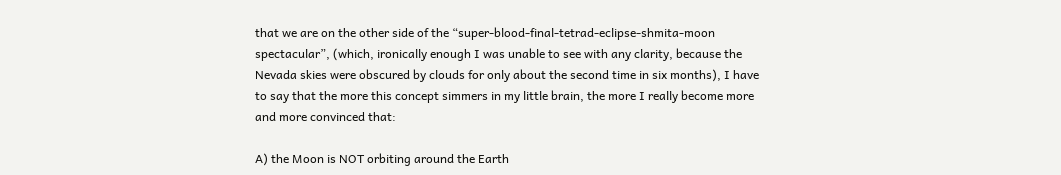that we are on the other side of the “super-blood-final-tetrad-eclipse-shmita-moon spectacular”, (which, ironically enough I was unable to see with any clarity, because the Nevada skies were obscured by clouds for only about the second time in six months), I have to say that the more this concept simmers in my little brain, the more I really become more and more convinced that:

A) the Moon is NOT orbiting around the Earth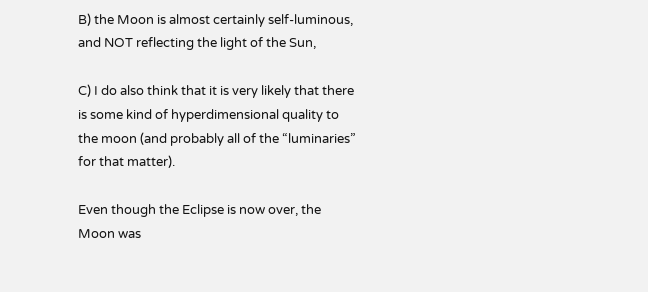B) the Moon is almost certainly self-luminous, and NOT reflecting the light of the Sun,

C) I do also think that it is very likely that there is some kind of hyperdimensional quality to the moon (and probably all of the “luminaries” for that matter).

Even though the Eclipse is now over, the Moon was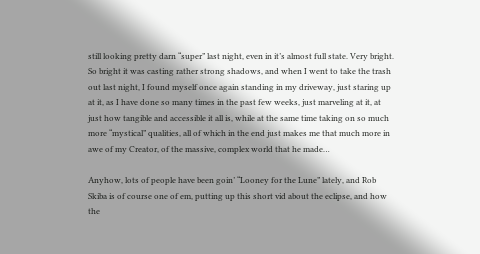still looking pretty darn “super” last night, even in it’s almost full state. Very bright. So bright it was casting rather strong shadows, and when I went to take the trash out last night, I found myself once again standing in my driveway, just staring up at it, as I have done so many times in the past few weeks, just marveling at it, at just how tangible and accessible it all is, while at the same time taking on so much more “mystical” qualities, all of which in the end just makes me that much more in awe of my Creator, of the massive, complex world that he made…

Anyhow, lots of people have been goin’ “Looney for the Lune” lately, and Rob Skiba is of course one of em, putting up this short vid about the eclipse, and how the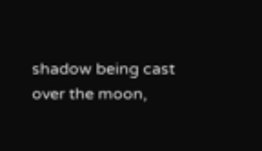shadow being cast over the moon,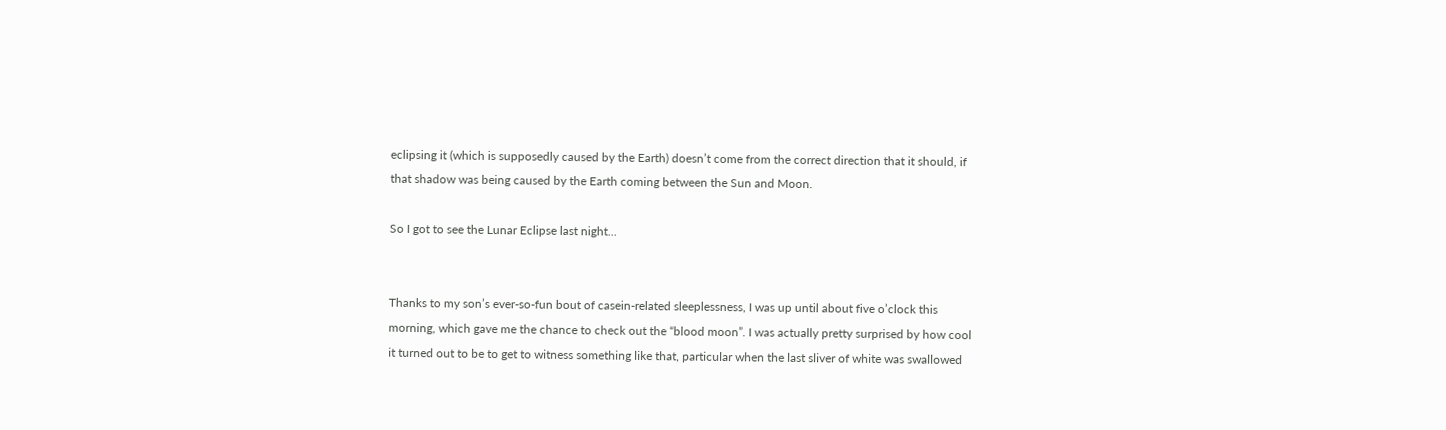eclipsing it (which is supposedly caused by the Earth) doesn’t come from the correct direction that it should, if that shadow was being caused by the Earth coming between the Sun and Moon.

So I got to see the Lunar Eclipse last night…


Thanks to my son’s ever-so-fun bout of casein-related sleeplessness, I was up until about five o’clock this morning, which gave me the chance to check out the “blood moon”. I was actually pretty surprised by how cool it turned out to be to get to witness something like that, particular when the last sliver of white was swallowed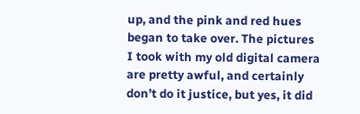up, and the pink and red hues began to take over. The pictures I took with my old digital camera are pretty awful, and certainly don’t do it justice, but yes, it did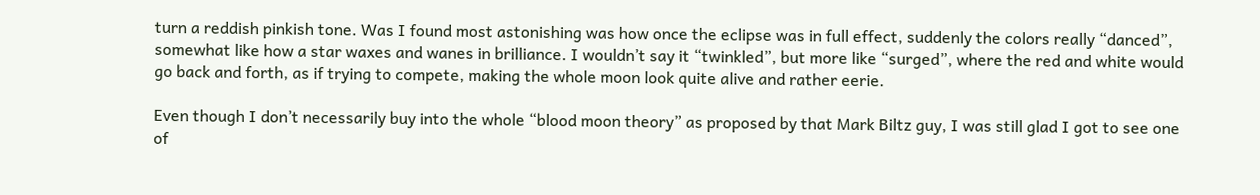turn a reddish pinkish tone. Was I found most astonishing was how once the eclipse was in full effect, suddenly the colors really “danced”, somewhat like how a star waxes and wanes in brilliance. I wouldn’t say it “twinkled”, but more like “surged”, where the red and white would go back and forth, as if trying to compete, making the whole moon look quite alive and rather eerie.

Even though I don’t necessarily buy into the whole “blood moon theory” as proposed by that Mark Biltz guy, I was still glad I got to see one of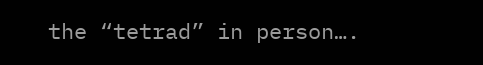the “tetrad” in person….